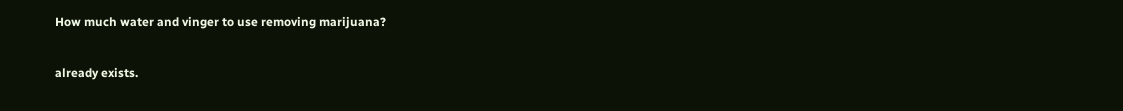How much water and vinger to use removing marijuana?

already exists.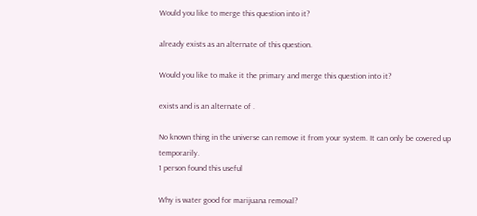Would you like to merge this question into it?

already exists as an alternate of this question.

Would you like to make it the primary and merge this question into it?

exists and is an alternate of .

No known thing in the universe can remove it from your system. It can only be covered up temporarily.
1 person found this useful

Why is water good for marijuana removal?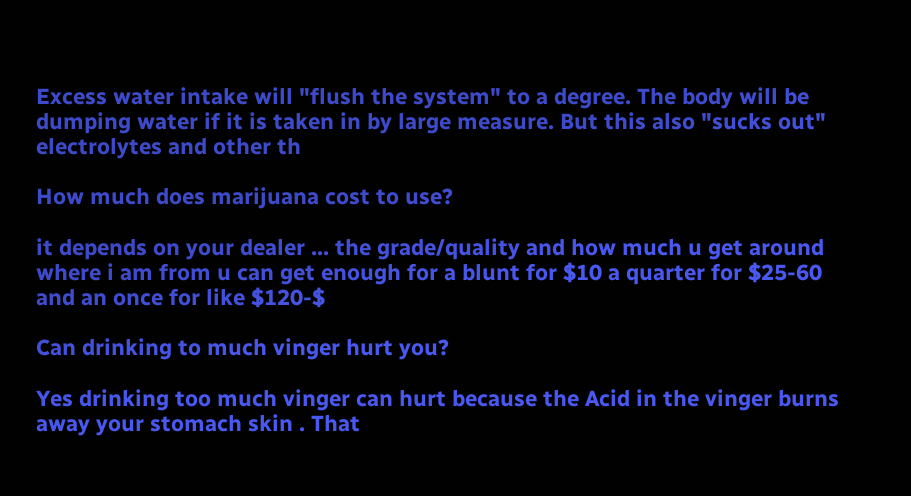Excess water intake will "flush the system" to a degree. The body will be dumping water if it is taken in by large measure. But this also "sucks out" electrolytes and other th

How much does marijuana cost to use?

it depends on your dealer ... the grade/quality and how much u get around where i am from u can get enough for a blunt for $10 a quarter for $25-60 and an once for like $120-$

Can drinking to much vinger hurt you?

Yes drinking too much vinger can hurt because the Acid in the vinger burns away your stomach skin . That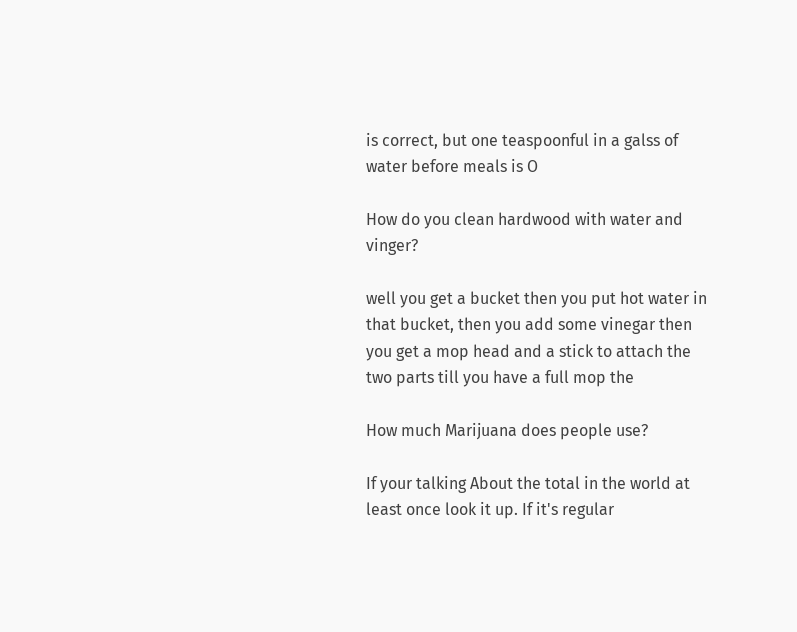is correct, but one teaspoonful in a galss of water before meals is O

How do you clean hardwood with water and vinger?

well you get a bucket then you put hot water in that bucket, then you add some vinegar then you get a mop head and a stick to attach the two parts till you have a full mop the

How much Marijuana does people use?

If your talking About the total in the world at least once look it up. If it's regular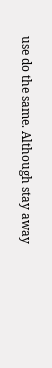use do the same. Although stay away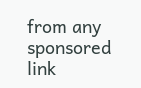from any sponsored link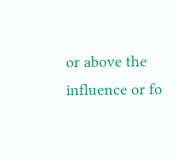or above the influence or fo